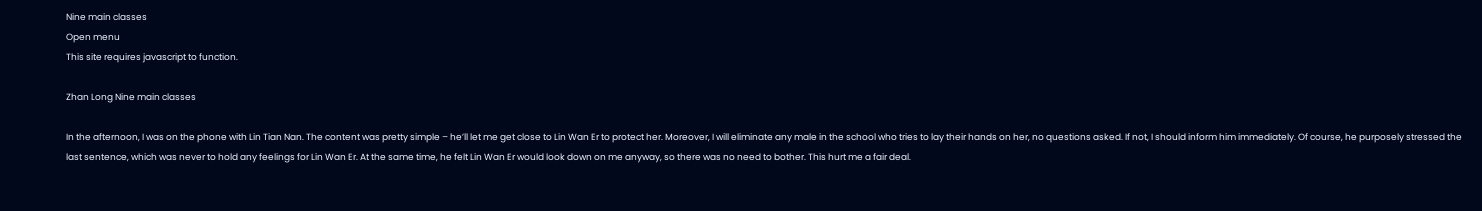Nine main classes
Open menu
This site requires javascript to function.

Zhan Long Nine main classes

In the afternoon, I was on the phone with Lin Tian Nan. The content was pretty simple – he’ll let me get close to Lin Wan Er to protect her. Moreover, I will eliminate any male in the school who tries to lay their hands on her, no questions asked. If not, I should inform him immediately. Of course, he purposely stressed the last sentence, which was never to hold any feelings for Lin Wan Er. At the same time, he felt Lin Wan Er would look down on me anyway, so there was no need to bother. This hurt me a fair deal.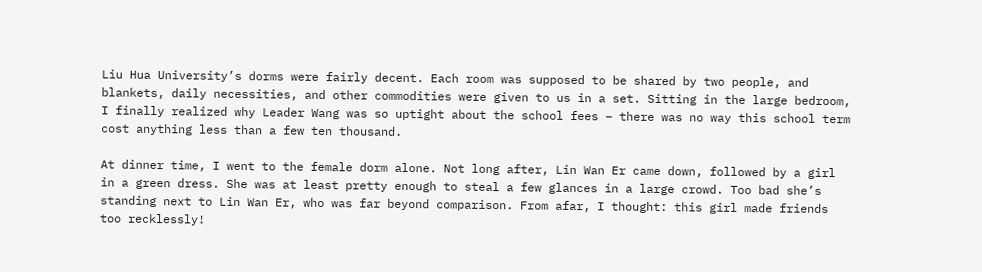Liu Hua University’s dorms were fairly decent. Each room was supposed to be shared by two people, and blankets, daily necessities, and other commodities were given to us in a set. Sitting in the large bedroom, I finally realized why Leader Wang was so uptight about the school fees – there was no way this school term cost anything less than a few ten thousand.

At dinner time, I went to the female dorm alone. Not long after, Lin Wan Er came down, followed by a girl in a green dress. She was at least pretty enough to steal a few glances in a large crowd. Too bad she’s standing next to Lin Wan Er, who was far beyond comparison. From afar, I thought: this girl made friends too recklessly!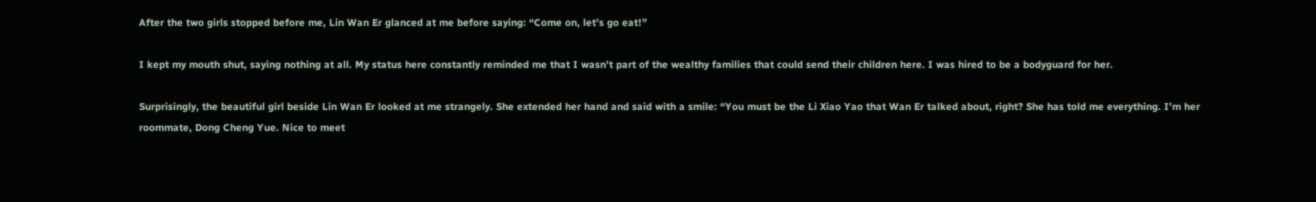After the two girls stopped before me, Lin Wan Er glanced at me before saying: “Come on, let’s go eat!”

I kept my mouth shut, saying nothing at all. My status here constantly reminded me that I wasn’t part of the wealthy families that could send their children here. I was hired to be a bodyguard for her.

Surprisingly, the beautiful girl beside Lin Wan Er looked at me strangely. She extended her hand and said with a smile: “You must be the Li Xiao Yao that Wan Er talked about, right? She has told me everything. I’m her roommate, Dong Cheng Yue. Nice to meet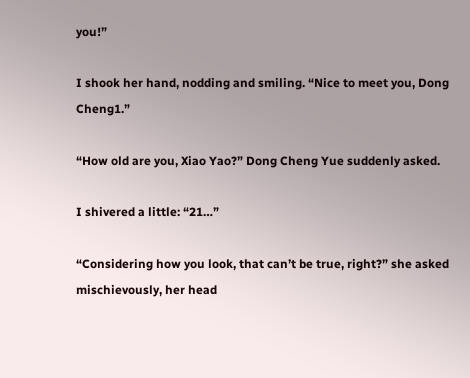you!”

I shook her hand, nodding and smiling. “Nice to meet you, Dong Cheng1.”

“How old are you, Xiao Yao?” Dong Cheng Yue suddenly asked.

I shivered a little: “21…”

“Considering how you look, that can’t be true, right?” she asked mischievously, her head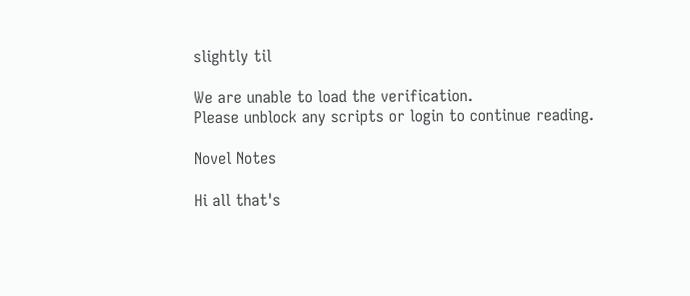slightly til

We are unable to load the verification.
Please unblock any scripts or login to continue reading.

Novel Notes

Hi all that's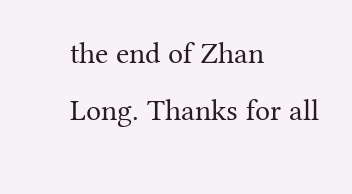the end of Zhan Long. Thanks for all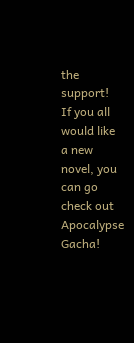the support!
If you all would like a new novel, you can go check out Apocalypse Gacha!